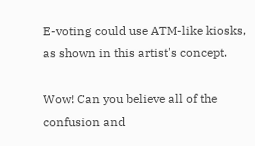E-voting could use ATM-like kiosks, as shown in this artist's concept.

Wow! Can you believe all of the confusion and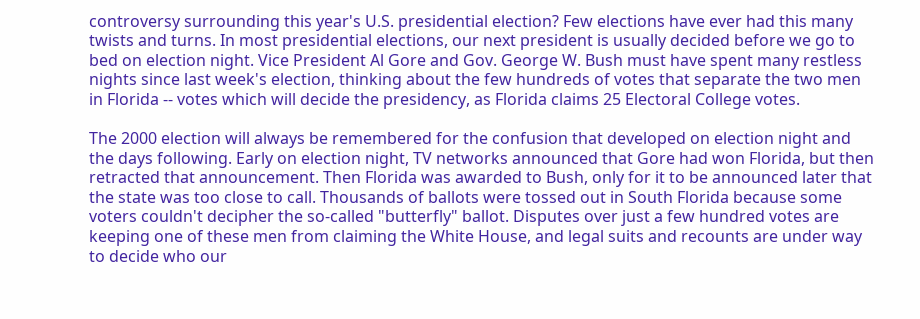controversy surrounding this year's U.S. presidential election? Few elections have ever had this many twists and turns. In most presidential elections, our next president is usually decided before we go to bed on election night. Vice President Al Gore and Gov. George W. Bush must have spent many restless nights since last week's election, thinking about the few hundreds of votes that separate the two men in Florida -- votes which will decide the presidency, as Florida claims 25 Electoral College votes.

The 2000 election will always be remembered for the confusion that developed on election night and the days following. Early on election night, TV networks announced that Gore had won Florida, but then retracted that announcement. Then Florida was awarded to Bush, only for it to be announced later that the state was too close to call. Thousands of ballots were tossed out in South Florida because some voters couldn't decipher the so-called "butterfly" ballot. Disputes over just a few hundred votes are keeping one of these men from claiming the White House, and legal suits and recounts are under way to decide who our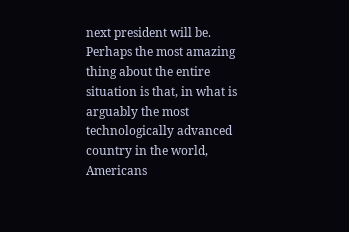next president will be. Perhaps the most amazing thing about the entire situation is that, in what is arguably the most technologically advanced country in the world, Americans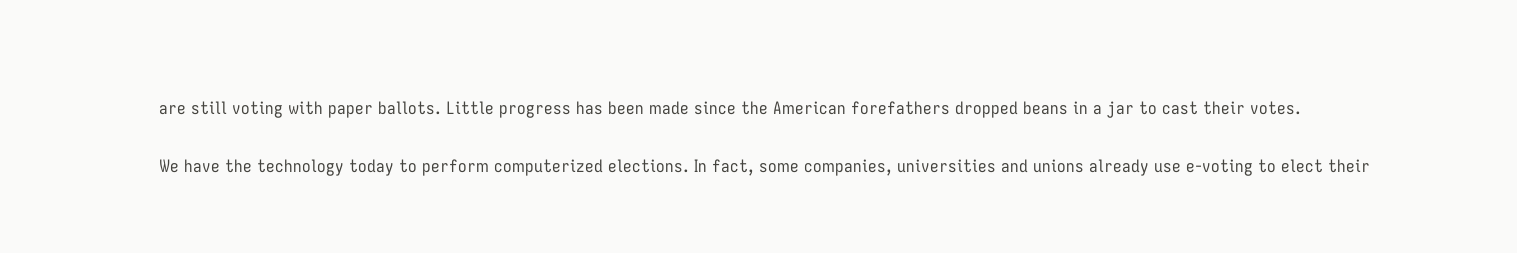are still voting with paper ballots. Little progress has been made since the American forefathers dropped beans in a jar to cast their votes.

We have the technology today to perform computerized elections. In fact, some companies, universities and unions already use e-voting to elect their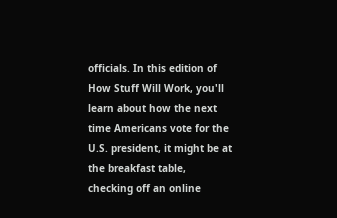officials. In this edition of How Stuff Will Work, you'll learn about how the next time Americans vote for the U.S. president, it might be at the breakfast table, checking off an online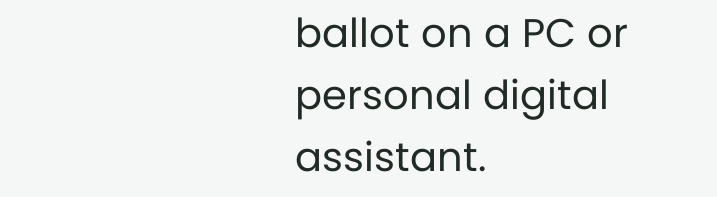ballot on a PC or personal digital assistant.